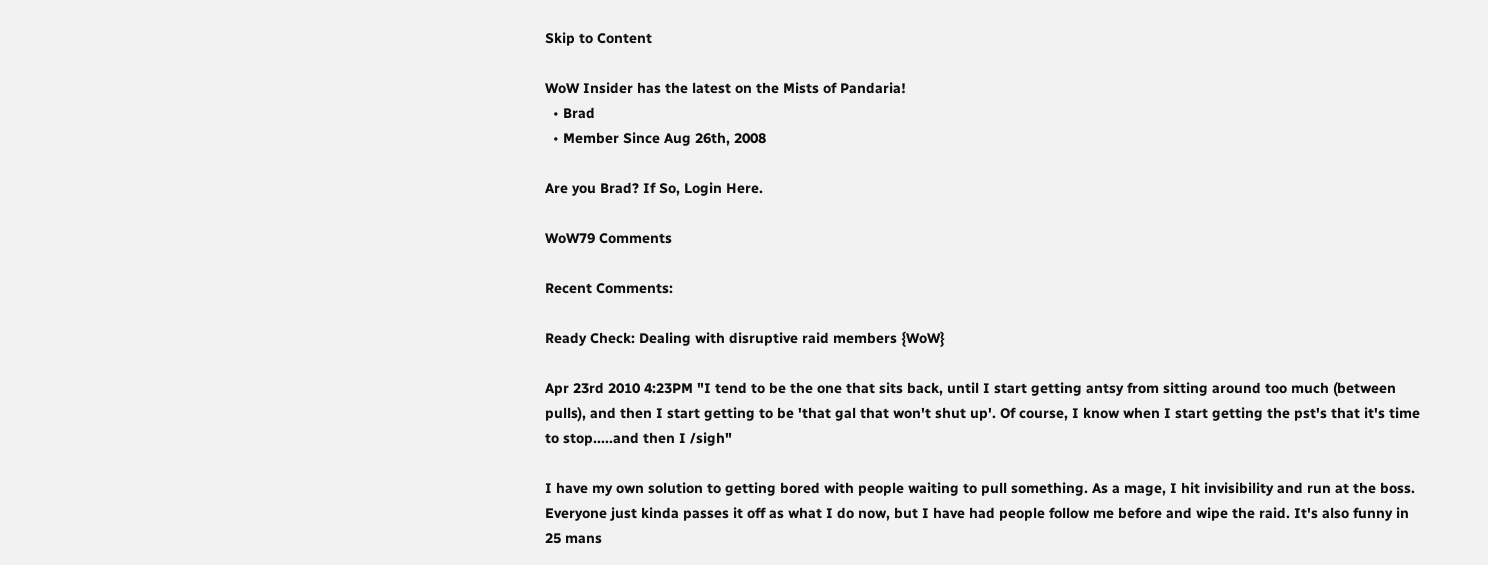Skip to Content

WoW Insider has the latest on the Mists of Pandaria!
  • Brad
  • Member Since Aug 26th, 2008

Are you Brad? If So, Login Here.

WoW79 Comments

Recent Comments:

Ready Check: Dealing with disruptive raid members {WoW}

Apr 23rd 2010 4:23PM "I tend to be the one that sits back, until I start getting antsy from sitting around too much (between pulls), and then I start getting to be 'that gal that won't shut up'. Of course, I know when I start getting the pst's that it's time to stop.....and then I /sigh"

I have my own solution to getting bored with people waiting to pull something. As a mage, I hit invisibility and run at the boss. Everyone just kinda passes it off as what I do now, but I have had people follow me before and wipe the raid. It's also funny in 25 mans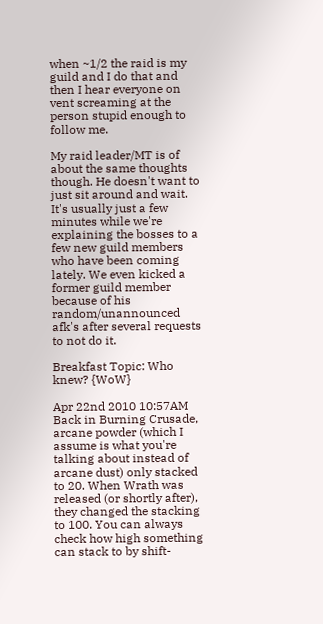when ~1/2 the raid is my guild and I do that and then I hear everyone on vent screaming at the person stupid enough to follow me.

My raid leader/MT is of about the same thoughts though. He doesn't want to just sit around and wait. It's usually just a few minutes while we're explaining the bosses to a few new guild members who have been coming lately. We even kicked a former guild member because of his random/unannounced afk's after several requests to not do it.

Breakfast Topic: Who knew? {WoW}

Apr 22nd 2010 10:57AM Back in Burning Crusade, arcane powder (which I assume is what you're talking about instead of arcane dust) only stacked to 20. When Wrath was released (or shortly after), they changed the stacking to 100. You can always check how high something can stack to by shift-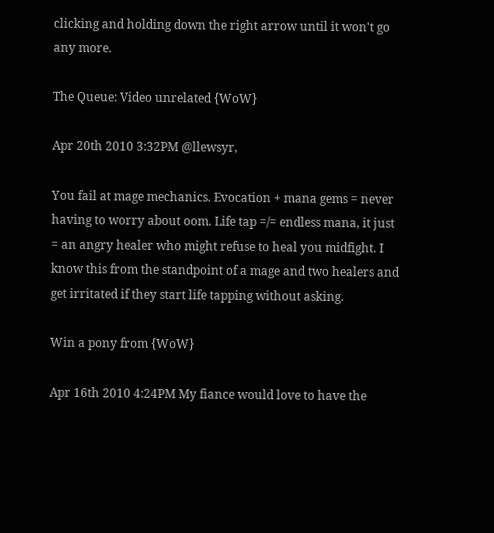clicking and holding down the right arrow until it won't go any more.

The Queue: Video unrelated {WoW}

Apr 20th 2010 3:32PM @llewsyr,

You fail at mage mechanics. Evocation + mana gems = never having to worry about oom. Life tap =/= endless mana, it just = an angry healer who might refuse to heal you midfight. I know this from the standpoint of a mage and two healers and get irritated if they start life tapping without asking.

Win a pony from {WoW}

Apr 16th 2010 4:24PM My fiance would love to have the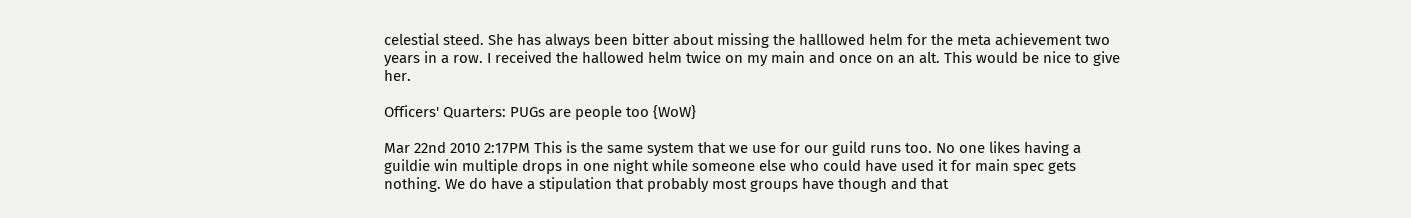celestial steed. She has always been bitter about missing the halllowed helm for the meta achievement two years in a row. I received the hallowed helm twice on my main and once on an alt. This would be nice to give her.

Officers' Quarters: PUGs are people too {WoW}

Mar 22nd 2010 2:17PM This is the same system that we use for our guild runs too. No one likes having a guildie win multiple drops in one night while someone else who could have used it for main spec gets nothing. We do have a stipulation that probably most groups have though and that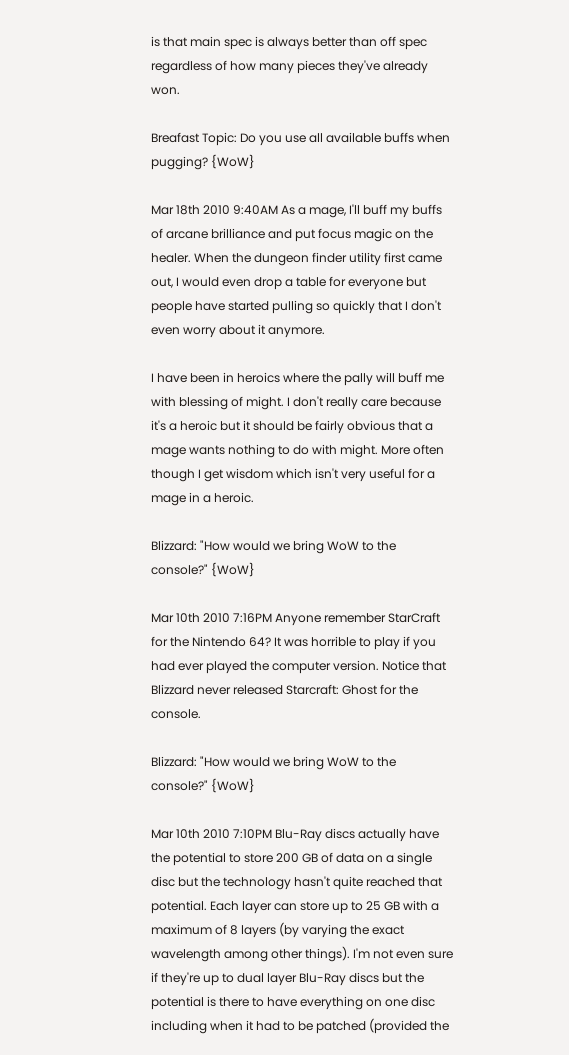is that main spec is always better than off spec regardless of how many pieces they've already won.

Breafast Topic: Do you use all available buffs when pugging? {WoW}

Mar 18th 2010 9:40AM As a mage, I'll buff my buffs of arcane brilliance and put focus magic on the healer. When the dungeon finder utility first came out, I would even drop a table for everyone but people have started pulling so quickly that I don't even worry about it anymore.

I have been in heroics where the pally will buff me with blessing of might. I don't really care because it's a heroic but it should be fairly obvious that a mage wants nothing to do with might. More often though I get wisdom which isn't very useful for a mage in a heroic.

Blizzard: "How would we bring WoW to the console?" {WoW}

Mar 10th 2010 7:16PM Anyone remember StarCraft for the Nintendo 64? It was horrible to play if you had ever played the computer version. Notice that Blizzard never released Starcraft: Ghost for the console.

Blizzard: "How would we bring WoW to the console?" {WoW}

Mar 10th 2010 7:10PM Blu-Ray discs actually have the potential to store 200 GB of data on a single disc but the technology hasn't quite reached that potential. Each layer can store up to 25 GB with a maximum of 8 layers (by varying the exact wavelength among other things). I'm not even sure if they're up to dual layer Blu-Ray discs but the potential is there to have everything on one disc including when it had to be patched (provided the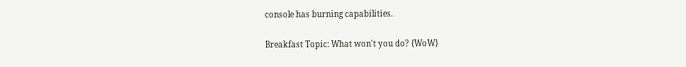console has burning capabilities.

Breakfast Topic: What won't you do? {WoW}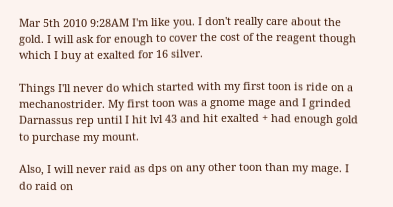Mar 5th 2010 9:28AM I'm like you. I don't really care about the gold. I will ask for enough to cover the cost of the reagent though which I buy at exalted for 16 silver.

Things I'll never do which started with my first toon is ride on a mechanostrider. My first toon was a gnome mage and I grinded Darnassus rep until I hit lvl 43 and hit exalted + had enough gold to purchase my mount.

Also, I will never raid as dps on any other toon than my mage. I do raid on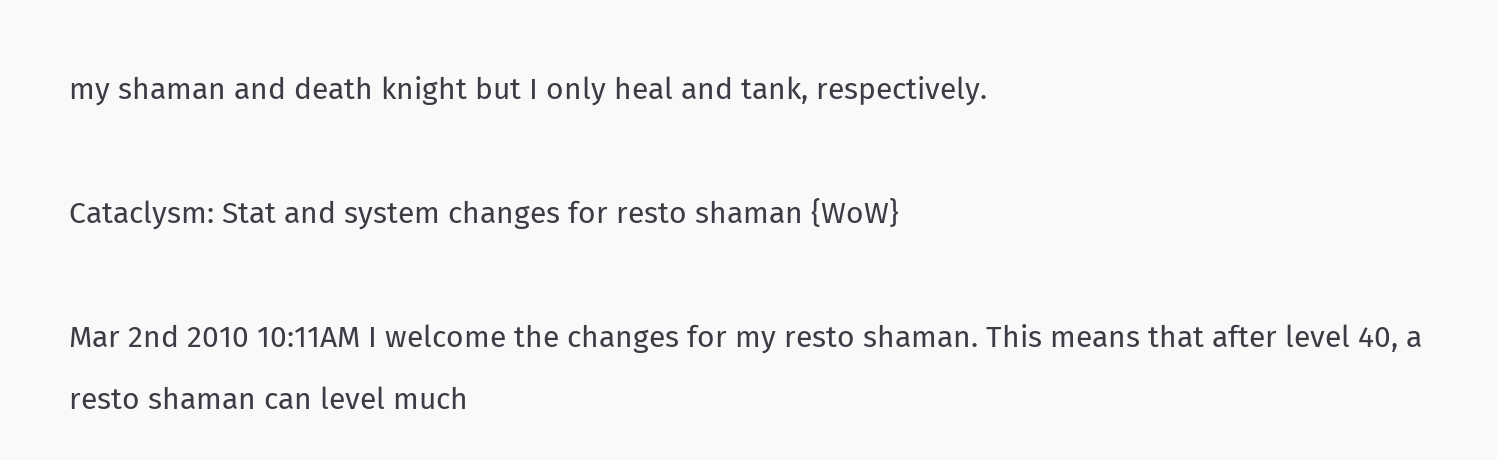my shaman and death knight but I only heal and tank, respectively.

Cataclysm: Stat and system changes for resto shaman {WoW}

Mar 2nd 2010 10:11AM I welcome the changes for my resto shaman. This means that after level 40, a resto shaman can level much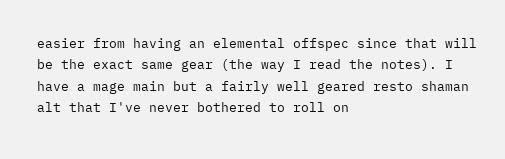easier from having an elemental offspec since that will be the exact same gear (the way I read the notes). I have a mage main but a fairly well geared resto shaman alt that I've never bothered to roll on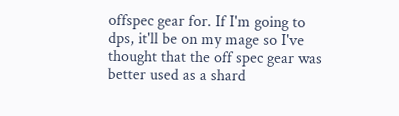offspec gear for. If I'm going to dps, it'll be on my mage so I've thought that the off spec gear was better used as a shard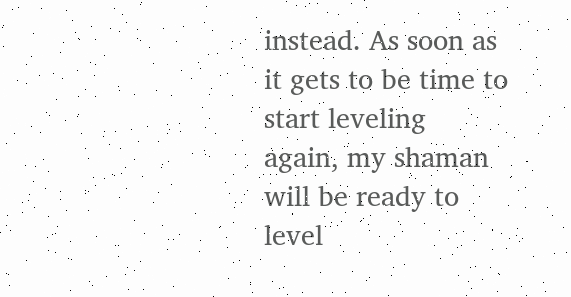instead. As soon as it gets to be time to start leveling again, my shaman will be ready to level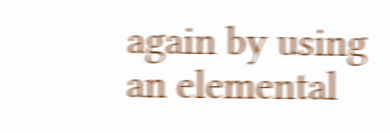again by using an elemental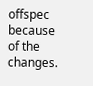offspec because of the changes.